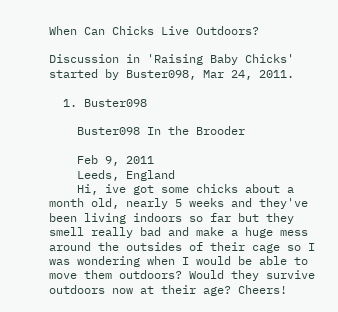When Can Chicks Live Outdoors?

Discussion in 'Raising Baby Chicks' started by Buster098, Mar 24, 2011.

  1. Buster098

    Buster098 In the Brooder

    Feb 9, 2011
    Leeds, England
    Hi, ive got some chicks about a month old, nearly 5 weeks and they've been living indoors so far but they smell really bad and make a huge mess around the outsides of their cage so I was wondering when I would be able to move them outdoors? Would they survive outdoors now at their age? Cheers!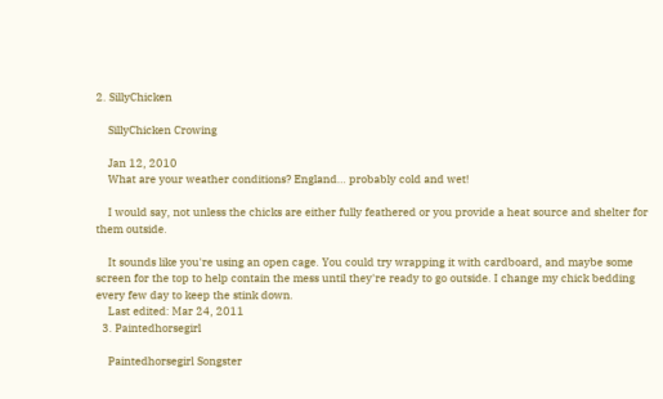2. SillyChicken

    SillyChicken Crowing

    Jan 12, 2010
    What are your weather conditions? England... probably cold and wet!

    I would say, not unless the chicks are either fully feathered or you provide a heat source and shelter for them outside.

    It sounds like you're using an open cage. You could try wrapping it with cardboard, and maybe some screen for the top to help contain the mess until they're ready to go outside. I change my chick bedding every few day to keep the stink down.
    Last edited: Mar 24, 2011
  3. Paintedhorsegirl

    Paintedhorsegirl Songster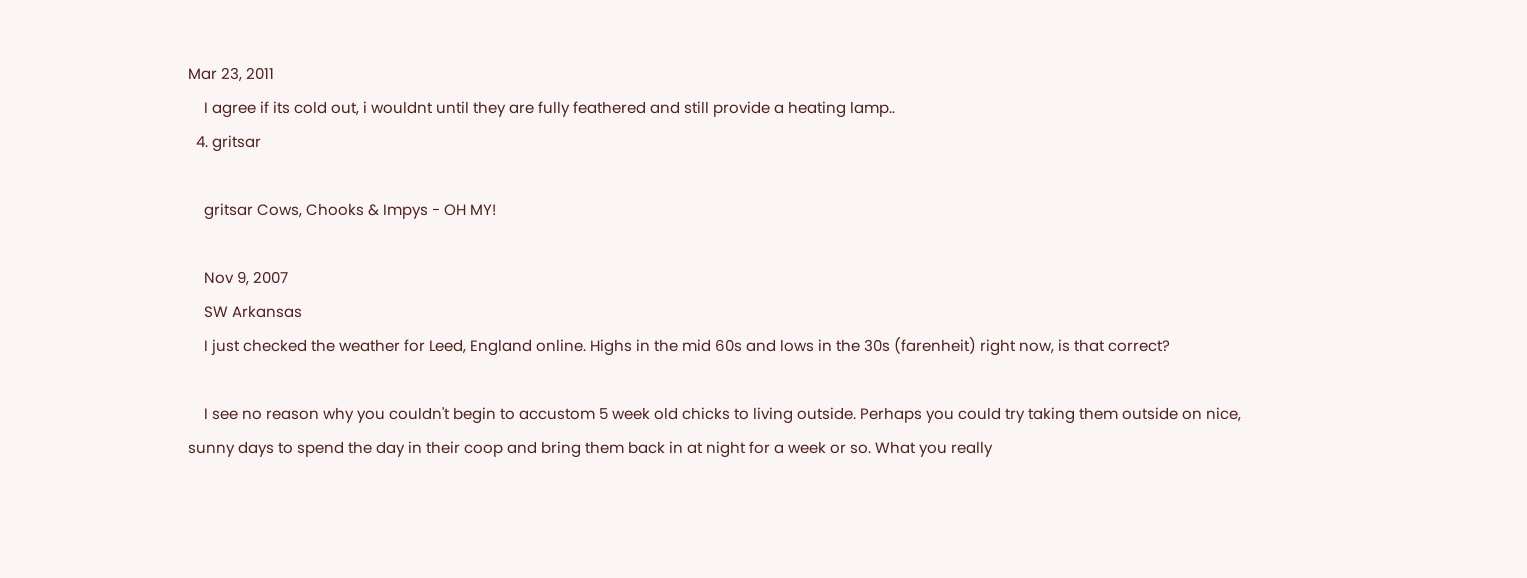Mar 23, 2011
    I agree if its cold out, i wouldnt until they are fully feathered and still provide a heating lamp..
  4. gritsar

    gritsar Cows, Chooks & Impys - OH MY!

    Nov 9, 2007
    SW Arkansas
    I just checked the weather for Leed, England online. Highs in the mid 60s and lows in the 30s (farenheit) right now, is that correct?

    I see no reason why you couldn't begin to accustom 5 week old chicks to living outside. Perhaps you could try taking them outside on nice, sunny days to spend the day in their coop and bring them back in at night for a week or so. What you really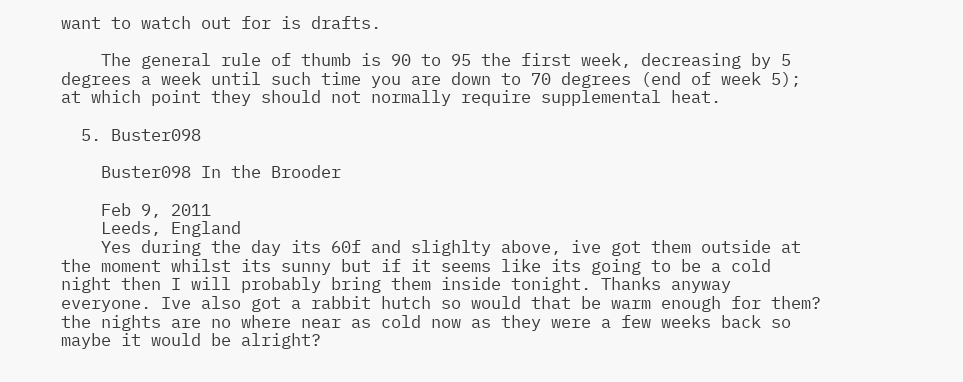want to watch out for is drafts.

    The general rule of thumb is 90 to 95 the first week, decreasing by 5 degrees a week until such time you are down to 70 degrees (end of week 5); at which point they should not normally require supplemental heat.

  5. Buster098

    Buster098 In the Brooder

    Feb 9, 2011
    Leeds, England
    Yes during the day its 60f and slighlty above, ive got them outside at the moment whilst its sunny but if it seems like its going to be a cold night then I will probably bring them inside tonight. Thanks anyway everyone. Ive also got a rabbit hutch so would that be warm enough for them? the nights are no where near as cold now as they were a few weeks back so maybe it would be alright?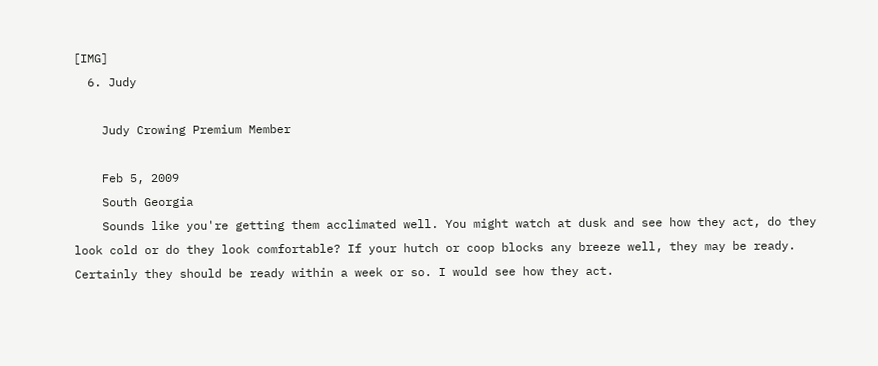[IMG]
  6. Judy

    Judy Crowing Premium Member

    Feb 5, 2009
    South Georgia
    Sounds like you're getting them acclimated well. You might watch at dusk and see how they act, do they look cold or do they look comfortable? If your hutch or coop blocks any breeze well, they may be ready. Certainly they should be ready within a week or so. I would see how they act.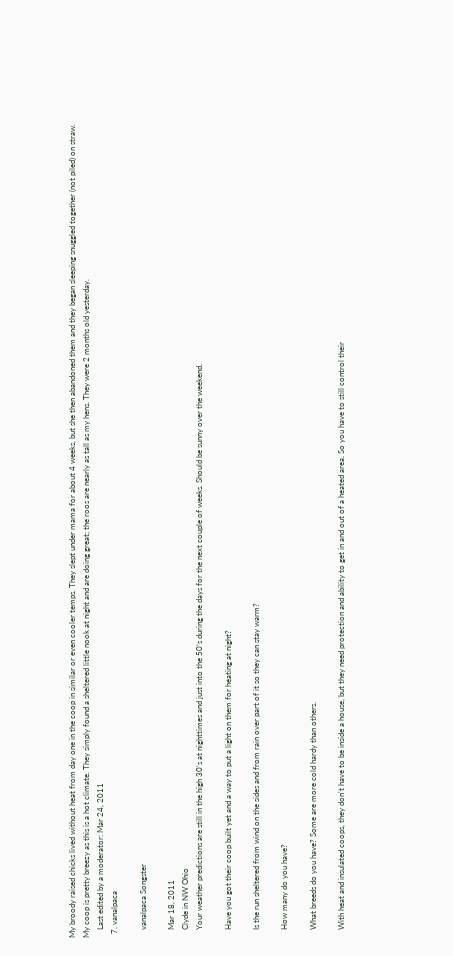My broody raised chicks lived without heat from day one in the coop in similar or even cooler temps. They slept under mama for about 4 weeks, but she then abandoned them and they began sleeping snuggled together (not piled) on straw. My coop is pretty breezy as this is a hot climate. They simply found a sheltered little nook at night and are doing great; the roos are nearly as tall as my hens. They were 2 months old yesterday.
    Last edited by a moderator: Mar 24, 2011
  7. vanalpaca

    vanalpaca Songster

    Mar 18, 2011
    Clyde in NW Ohio
    Your weather predictions are still in the high 30's at nighttimes and just into the 50's during the days for the next couple of weeks. Should be sunny over the weekend.

    Have you got their coop built yet and a way to put a light on them for heating at night?

    Is the run sheltered from wind on the sides and from rain over part of it so they can stay warm?

    How many do you have?

    What breeds do you have? Some are more cold hardy than others.

    With heat and insulated coops, they don't have to be inside a house, but they need protection and ability to get in and out of a heated area. So you have to still control their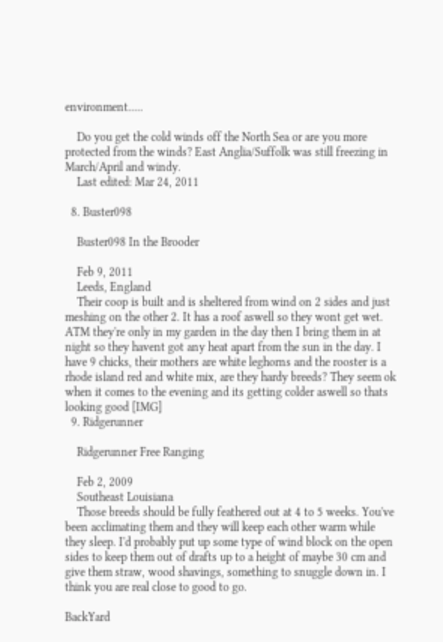environment.....

    Do you get the cold winds off the North Sea or are you more protected from the winds? East Anglia/Suffolk was still freezing in March/April and windy.
    Last edited: Mar 24, 2011

  8. Buster098

    Buster098 In the Brooder

    Feb 9, 2011
    Leeds, England
    Their coop is built and is sheltered from wind on 2 sides and just meshing on the other 2. It has a roof aswell so they wont get wet. ATM they're only in my garden in the day then I bring them in at night so they havent got any heat apart from the sun in the day. I have 9 chicks, their mothers are white leghorns and the rooster is a rhode island red and white mix, are they hardy breeds? They seem ok when it comes to the evening and its getting colder aswell so thats looking good [IMG]
  9. Ridgerunner

    Ridgerunner Free Ranging

    Feb 2, 2009
    Southeast Louisiana
    Those breeds should be fully feathered out at 4 to 5 weeks. You've been acclimating them and they will keep each other warm while they sleep. I'd probably put up some type of wind block on the open sides to keep them out of drafts up to a height of maybe 30 cm and give them straw, wood shavings, something to snuggle down in. I think you are real close to good to go.

BackYard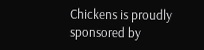Chickens is proudly sponsored by